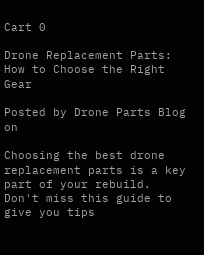Cart 0

Drone Replacement Parts: How to Choose the Right Gear

Posted by Drone Parts Blog on

Choosing the best drone replacement parts is a key part of your rebuild. Don't miss this guide to give you tips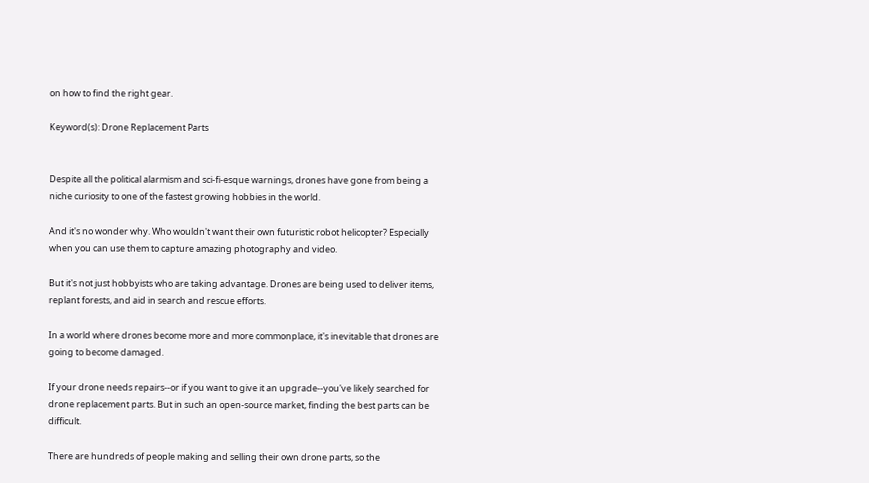on how to find the right gear.

Keyword(s): Drone Replacement Parts


Despite all the political alarmism and sci-fi-esque warnings, drones have gone from being a niche curiosity to one of the fastest growing hobbies in the world.

And it's no wonder why. Who wouldn't want their own futuristic robot helicopter? Especially when you can use them to capture amazing photography and video.

But it's not just hobbyists who are taking advantage. Drones are being used to deliver items, replant forests, and aid in search and rescue efforts.

In a world where drones become more and more commonplace, it's inevitable that drones are going to become damaged.

If your drone needs repairs--or if you want to give it an upgrade--you've likely searched for drone replacement parts. But in such an open-source market, finding the best parts can be difficult.

There are hundreds of people making and selling their own drone parts, so the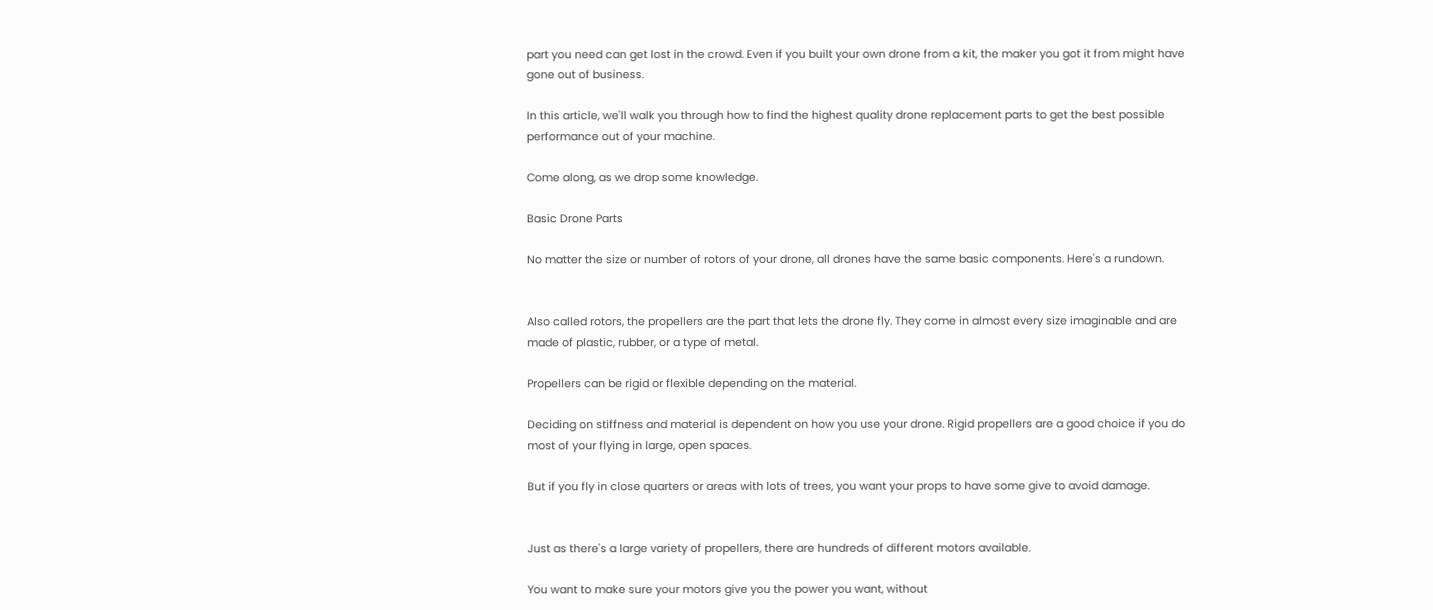part you need can get lost in the crowd. Even if you built your own drone from a kit, the maker you got it from might have gone out of business.

In this article, we'll walk you through how to find the highest quality drone replacement parts to get the best possible performance out of your machine.

Come along, as we drop some knowledge.

Basic Drone Parts

No matter the size or number of rotors of your drone, all drones have the same basic components. Here's a rundown.


Also called rotors, the propellers are the part that lets the drone fly. They come in almost every size imaginable and are made of plastic, rubber, or a type of metal.

Propellers can be rigid or flexible depending on the material.

Deciding on stiffness and material is dependent on how you use your drone. Rigid propellers are a good choice if you do most of your flying in large, open spaces.

But if you fly in close quarters or areas with lots of trees, you want your props to have some give to avoid damage.


Just as there's a large variety of propellers, there are hundreds of different motors available.

You want to make sure your motors give you the power you want, without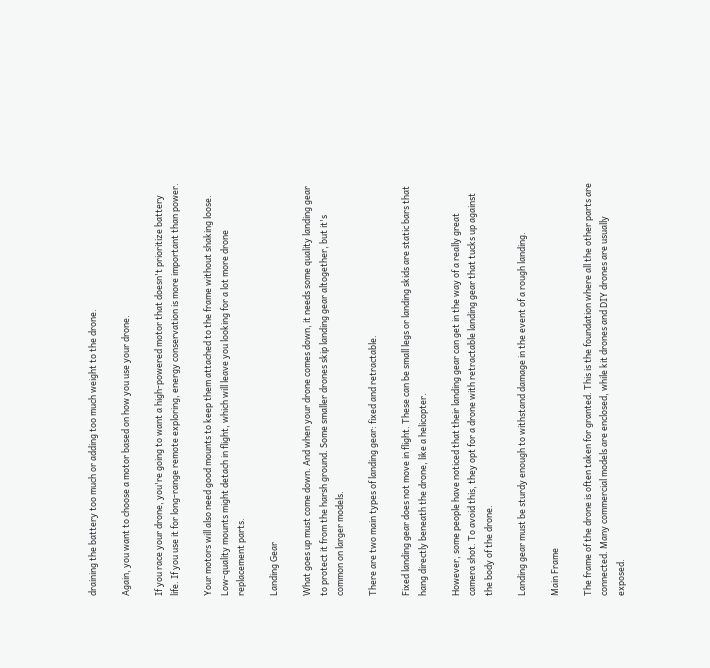draining the battery too much or adding too much weight to the drone.

Again, you want to choose a motor based on how you use your drone.

If you race your drone, you're going to want a high-powered motor that doesn't prioritize battery life. If you use it for long-range remote exploring, energy conservation is more important than power.

Your motors will also need good mounts to keep them attached to the frame without shaking loose. Low-quality mounts might detach in flight, which will leave you looking for a lot more drone replacement parts.

Landing Gear

What goes up must come down. And when your drone comes down, it needs some quality landing gear to protect it from the harsh ground. Some smaller drones skip landing gear altogether, but it's common on larger models.

There are two main types of landing gear: fixed and retractable.

Fixed landing gear does not move in flight. These can be small legs or landing skids are static bars that hang directly beneath the drone, like a helicopter.

However, some people have noticed that their landing gear can get in the way of a really great camera shot. To avoid this, they opt for a drone with retractable landing gear that tucks up against the body of the drone.

Landing gear must be sturdy enough to withstand damage in the event of a rough landing.

Main Frame

The frame of the drone is often taken for granted. This is the foundation where all the other parts are connected. Many commercial models are enclosed, while kit drones and DIY drones are usually exposed.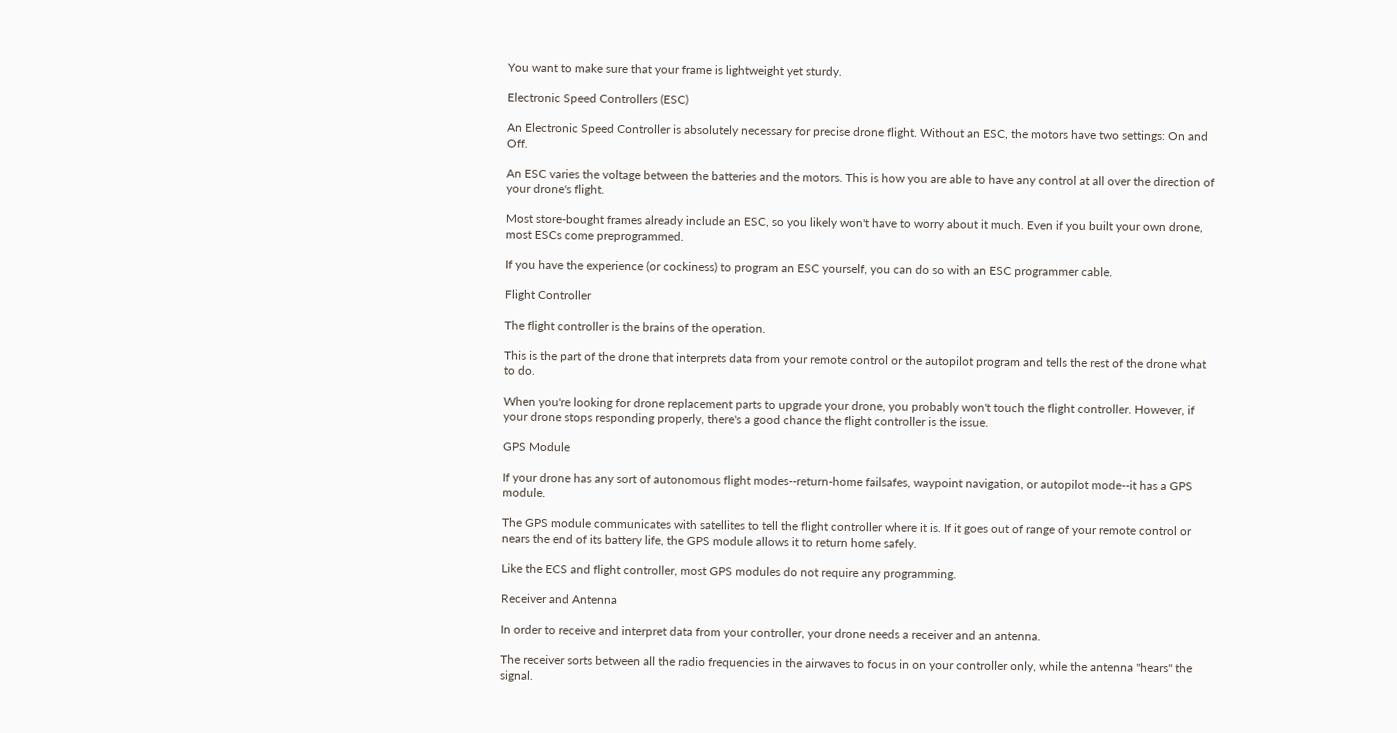You want to make sure that your frame is lightweight yet sturdy.

Electronic Speed Controllers (ESC)

An Electronic Speed Controller is absolutely necessary for precise drone flight. Without an ESC, the motors have two settings: On and Off.

An ESC varies the voltage between the batteries and the motors. This is how you are able to have any control at all over the direction of your drone's flight.

Most store-bought frames already include an ESC, so you likely won't have to worry about it much. Even if you built your own drone, most ESCs come preprogrammed.

If you have the experience (or cockiness) to program an ESC yourself, you can do so with an ESC programmer cable.

Flight Controller

The flight controller is the brains of the operation.

This is the part of the drone that interprets data from your remote control or the autopilot program and tells the rest of the drone what to do.

When you're looking for drone replacement parts to upgrade your drone, you probably won't touch the flight controller. However, if your drone stops responding properly, there's a good chance the flight controller is the issue.

GPS Module

If your drone has any sort of autonomous flight modes--return-home failsafes, waypoint navigation, or autopilot mode--it has a GPS module.

The GPS module communicates with satellites to tell the flight controller where it is. If it goes out of range of your remote control or nears the end of its battery life, the GPS module allows it to return home safely.

Like the ECS and flight controller, most GPS modules do not require any programming.

Receiver and Antenna

In order to receive and interpret data from your controller, your drone needs a receiver and an antenna.

The receiver sorts between all the radio frequencies in the airwaves to focus in on your controller only, while the antenna "hears" the signal.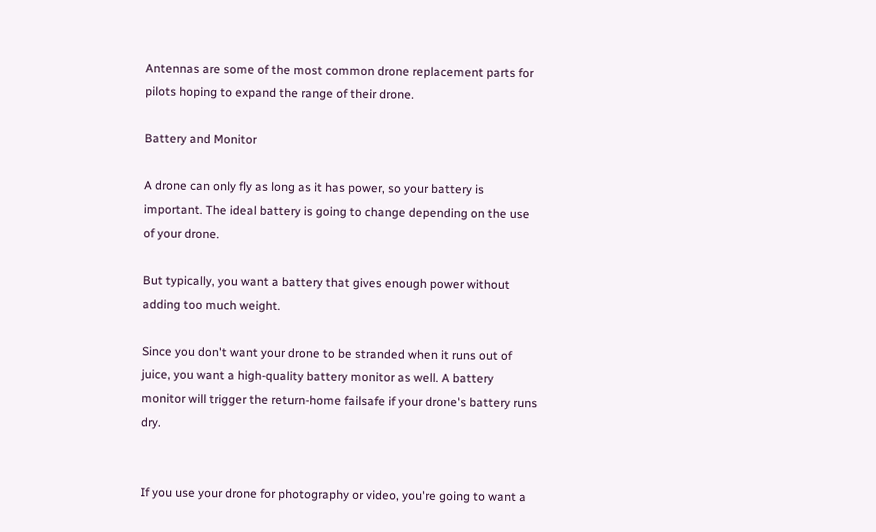Antennas are some of the most common drone replacement parts for pilots hoping to expand the range of their drone.

Battery and Monitor

A drone can only fly as long as it has power, so your battery is important. The ideal battery is going to change depending on the use of your drone.

But typically, you want a battery that gives enough power without adding too much weight.

Since you don't want your drone to be stranded when it runs out of juice, you want a high-quality battery monitor as well. A battery monitor will trigger the return-home failsafe if your drone's battery runs dry.


If you use your drone for photography or video, you're going to want a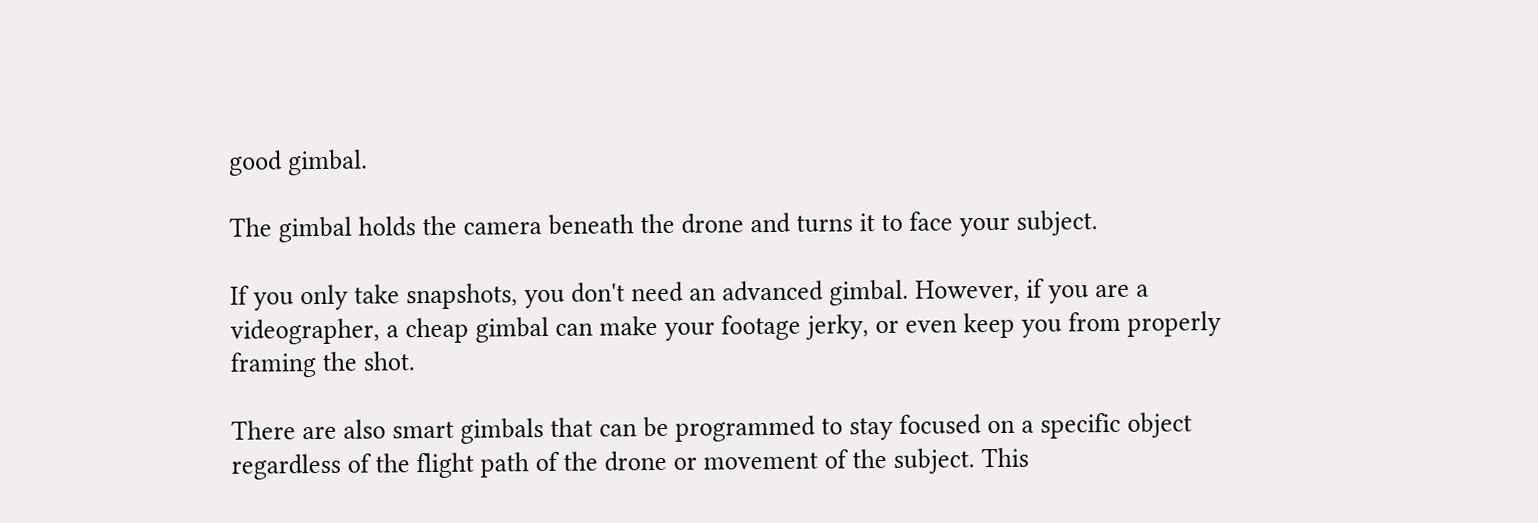good gimbal.

The gimbal holds the camera beneath the drone and turns it to face your subject.

If you only take snapshots, you don't need an advanced gimbal. However, if you are a videographer, a cheap gimbal can make your footage jerky, or even keep you from properly framing the shot.

There are also smart gimbals that can be programmed to stay focused on a specific object regardless of the flight path of the drone or movement of the subject. This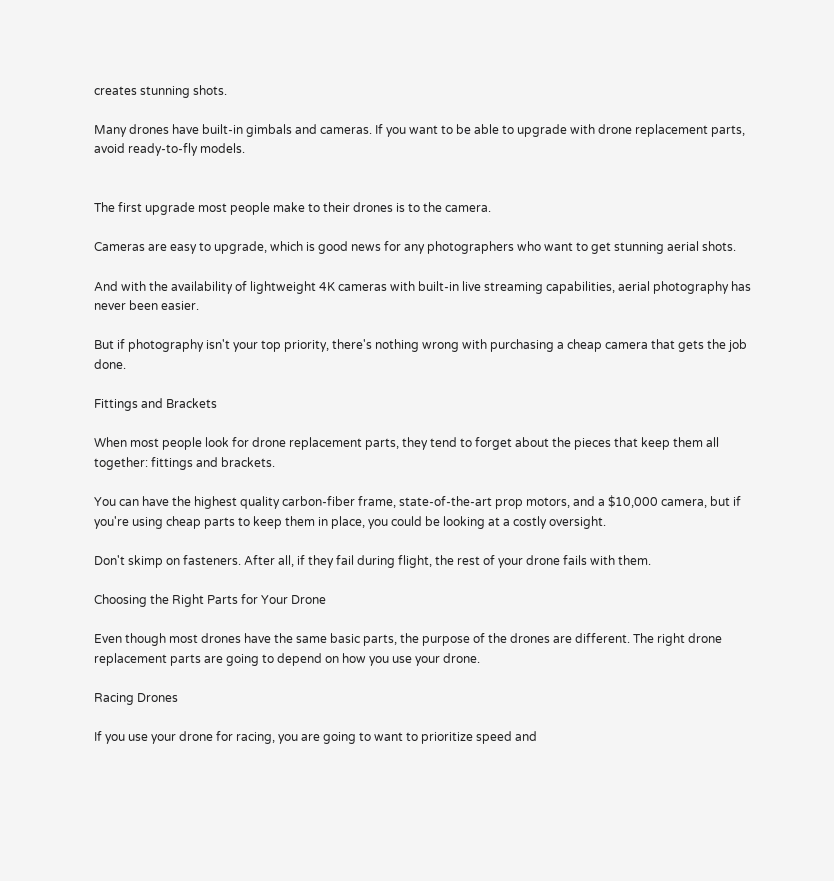creates stunning shots.

Many drones have built-in gimbals and cameras. If you want to be able to upgrade with drone replacement parts, avoid ready-to-fly models.


The first upgrade most people make to their drones is to the camera.

Cameras are easy to upgrade, which is good news for any photographers who want to get stunning aerial shots.

And with the availability of lightweight 4K cameras with built-in live streaming capabilities, aerial photography has never been easier.

But if photography isn't your top priority, there's nothing wrong with purchasing a cheap camera that gets the job done.

Fittings and Brackets

When most people look for drone replacement parts, they tend to forget about the pieces that keep them all together: fittings and brackets.

You can have the highest quality carbon-fiber frame, state-of-the-art prop motors, and a $10,000 camera, but if you're using cheap parts to keep them in place, you could be looking at a costly oversight.

Don't skimp on fasteners. After all, if they fail during flight, the rest of your drone fails with them.

Choosing the Right Parts for Your Drone

Even though most drones have the same basic parts, the purpose of the drones are different. The right drone replacement parts are going to depend on how you use your drone.

Racing Drones

If you use your drone for racing, you are going to want to prioritize speed and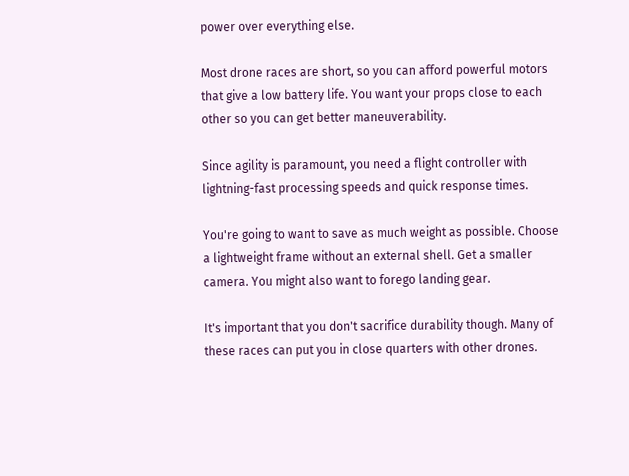power over everything else.

Most drone races are short, so you can afford powerful motors that give a low battery life. You want your props close to each other so you can get better maneuverability.

Since agility is paramount, you need a flight controller with lightning-fast processing speeds and quick response times.

You're going to want to save as much weight as possible. Choose a lightweight frame without an external shell. Get a smaller camera. You might also want to forego landing gear.

It's important that you don't sacrifice durability though. Many of these races can put you in close quarters with other drones.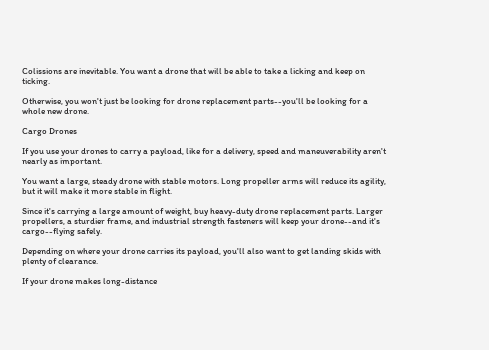Colissions are inevitable. You want a drone that will be able to take a licking and keep on ticking.

Otherwise, you won't just be looking for drone replacement parts--you'll be looking for a whole new drone.

Cargo Drones

If you use your drones to carry a payload, like for a delivery, speed and maneuverability aren't nearly as important.

You want a large, steady drone with stable motors. Long propeller arms will reduce its agility, but it will make it more stable in flight.

Since it's carrying a large amount of weight, buy heavy-duty drone replacement parts. Larger propellers, a sturdier frame, and industrial strength fasteners will keep your drone--and it's cargo--flying safely.

Depending on where your drone carries its payload, you'll also want to get landing skids with plenty of clearance.

If your drone makes long-distance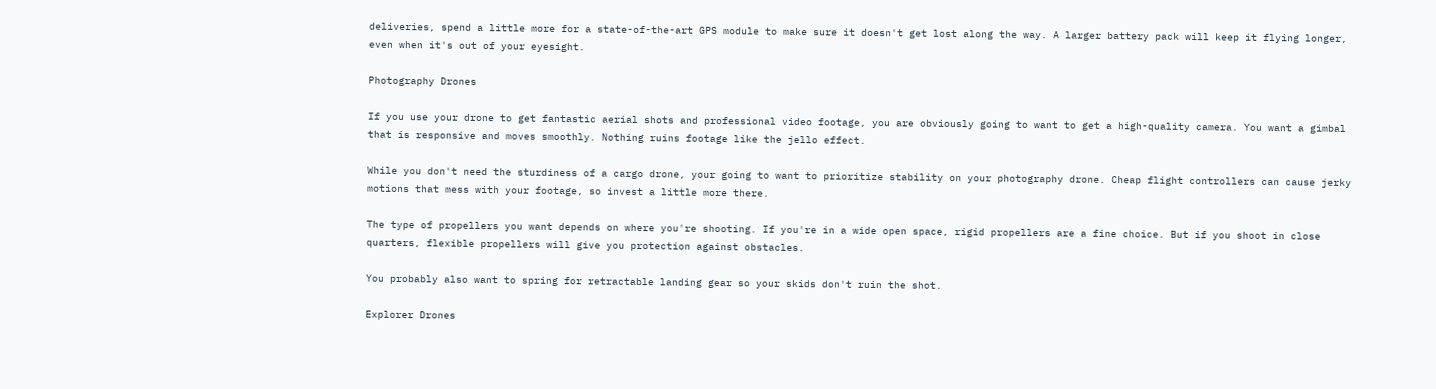deliveries, spend a little more for a state-of-the-art GPS module to make sure it doesn't get lost along the way. A larger battery pack will keep it flying longer, even when it's out of your eyesight.

Photography Drones

If you use your drone to get fantastic aerial shots and professional video footage, you are obviously going to want to get a high-quality camera. You want a gimbal that is responsive and moves smoothly. Nothing ruins footage like the jello effect.

While you don't need the sturdiness of a cargo drone, your going to want to prioritize stability on your photography drone. Cheap flight controllers can cause jerky motions that mess with your footage, so invest a little more there.

The type of propellers you want depends on where you're shooting. If you're in a wide open space, rigid propellers are a fine choice. But if you shoot in close quarters, flexible propellers will give you protection against obstacles.

You probably also want to spring for retractable landing gear so your skids don't ruin the shot.

Explorer Drones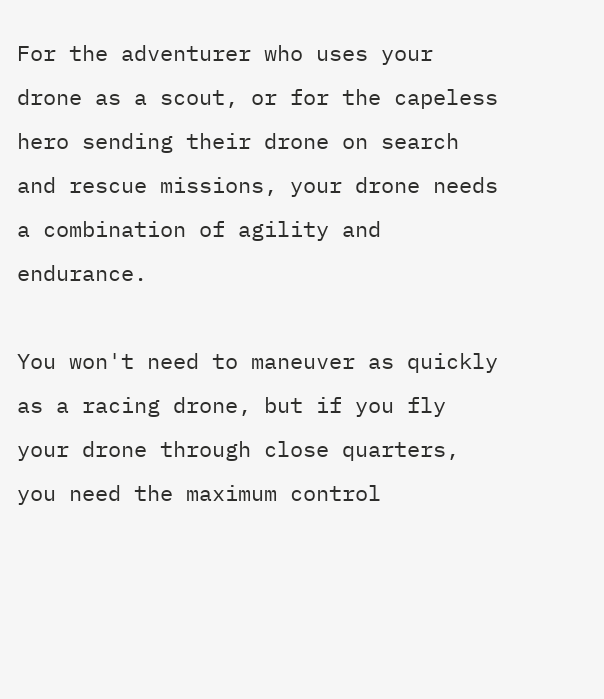For the adventurer who uses your drone as a scout, or for the capeless hero sending their drone on search and rescue missions, your drone needs a combination of agility and endurance.

You won't need to maneuver as quickly as a racing drone, but if you fly your drone through close quarters, you need the maximum control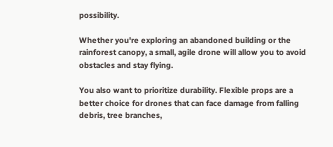possibility.

Whether you're exploring an abandoned building or the rainforest canopy, a small, agile drone will allow you to avoid obstacles and stay flying.

You also want to prioritize durability. Flexible props are a better choice for drones that can face damage from falling debris, tree branches,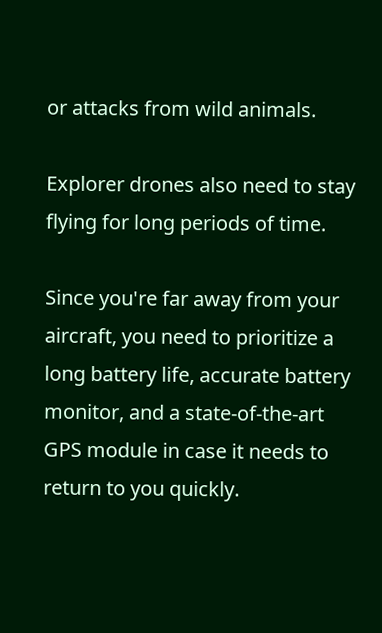or attacks from wild animals.

Explorer drones also need to stay flying for long periods of time.

Since you're far away from your aircraft, you need to prioritize a long battery life, accurate battery monitor, and a state-of-the-art GPS module in case it needs to return to you quickly.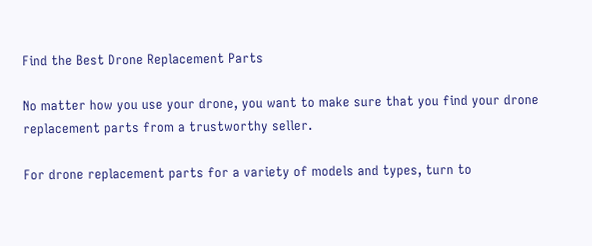Find the Best Drone Replacement Parts

No matter how you use your drone, you want to make sure that you find your drone replacement parts from a trustworthy seller.

For drone replacement parts for a variety of models and types, turn to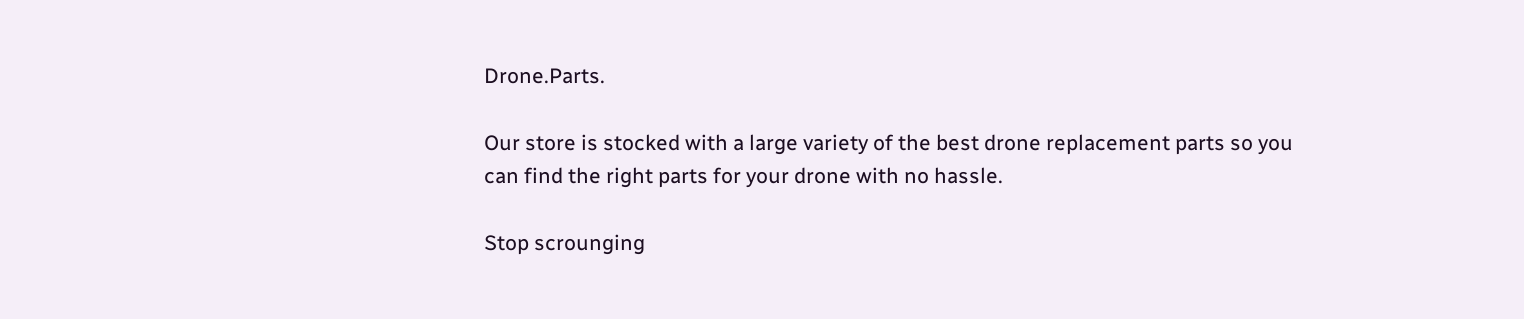Drone.Parts.

Our store is stocked with a large variety of the best drone replacement parts so you can find the right parts for your drone with no hassle.

Stop scrounging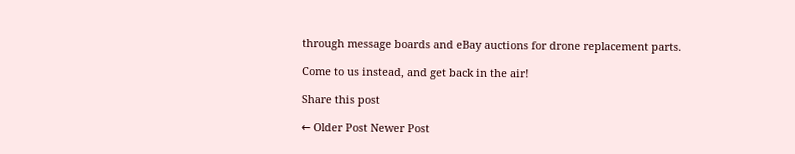through message boards and eBay auctions for drone replacement parts.

Come to us instead, and get back in the air!

Share this post

← Older Post Newer Post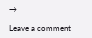→

Leave a comment